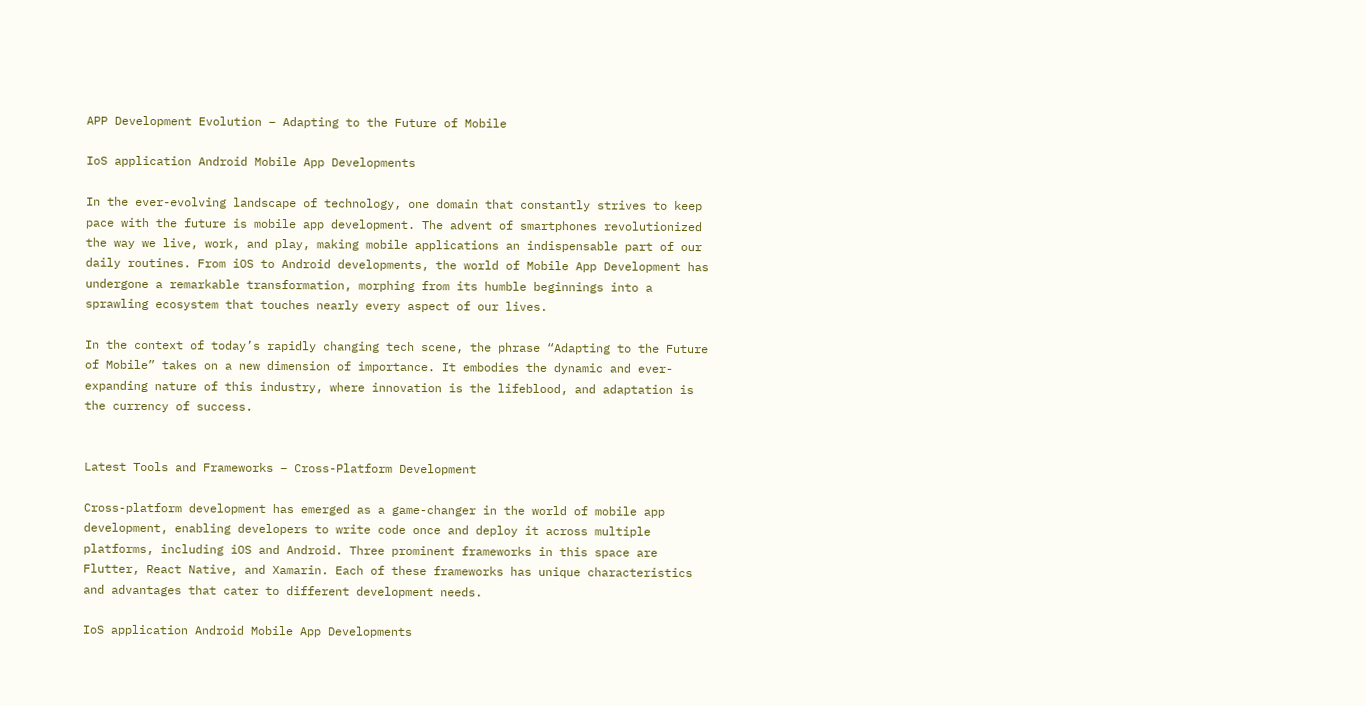APP Development Evolution – Adapting to the Future of Mobile

IoS application Android Mobile App Developments

In the ever-evolving landscape of technology, one domain that constantly strives to keep pace with the future is mobile app development. The advent of smartphones revolutionized the way we live, work, and play, making mobile applications an indispensable part of our daily routines. From iOS to Android developments, the world of Mobile App Development has undergone a remarkable transformation, morphing from its humble beginnings into a sprawling ecosystem that touches nearly every aspect of our lives.

In the context of today’s rapidly changing tech scene, the phrase “Adapting to the Future of Mobile” takes on a new dimension of importance. It embodies the dynamic and ever-expanding nature of this industry, where innovation is the lifeblood, and adaptation is the currency of success.


Latest Tools and Frameworks – Cross-Platform Development

Cross-platform development has emerged as a game-changer in the world of mobile app development, enabling developers to write code once and deploy it across multiple platforms, including iOS and Android. Three prominent frameworks in this space are Flutter, React Native, and Xamarin. Each of these frameworks has unique characteristics and advantages that cater to different development needs.

IoS application Android Mobile App Developments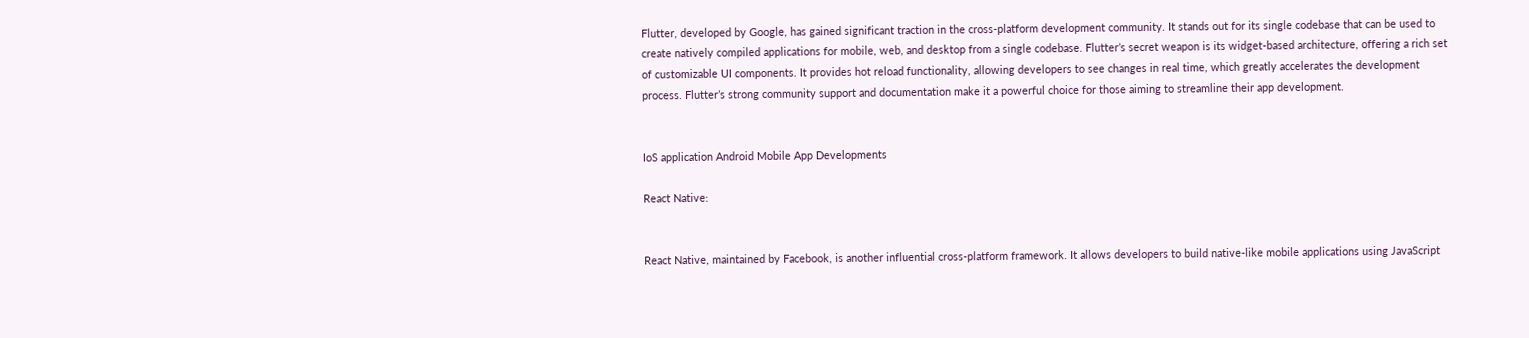Flutter, developed by Google, has gained significant traction in the cross-platform development community. It stands out for its single codebase that can be used to create natively compiled applications for mobile, web, and desktop from a single codebase. Flutter’s secret weapon is its widget-based architecture, offering a rich set of customizable UI components. It provides hot reload functionality, allowing developers to see changes in real time, which greatly accelerates the development process. Flutter’s strong community support and documentation make it a powerful choice for those aiming to streamline their app development.


IoS application Android Mobile App Developments

React Native:


React Native, maintained by Facebook, is another influential cross-platform framework. It allows developers to build native-like mobile applications using JavaScript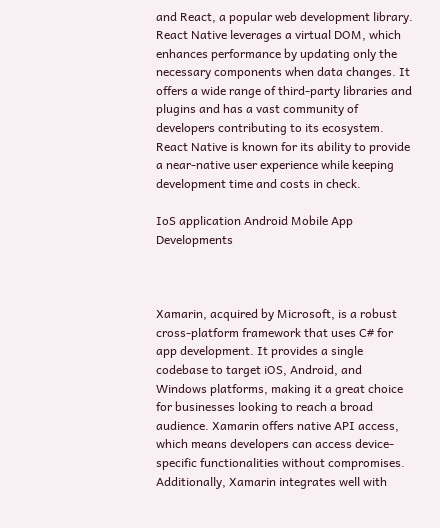and React, a popular web development library. React Native leverages a virtual DOM, which enhances performance by updating only the necessary components when data changes. It offers a wide range of third-party libraries and plugins and has a vast community of developers contributing to its ecosystem. React Native is known for its ability to provide a near-native user experience while keeping development time and costs in check.

IoS application Android Mobile App Developments



Xamarin, acquired by Microsoft, is a robust cross-platform framework that uses C# for app development. It provides a single codebase to target iOS, Android, and Windows platforms, making it a great choice for businesses looking to reach a broad audience. Xamarin offers native API access, which means developers can access device-specific functionalities without compromises. Additionally, Xamarin integrates well with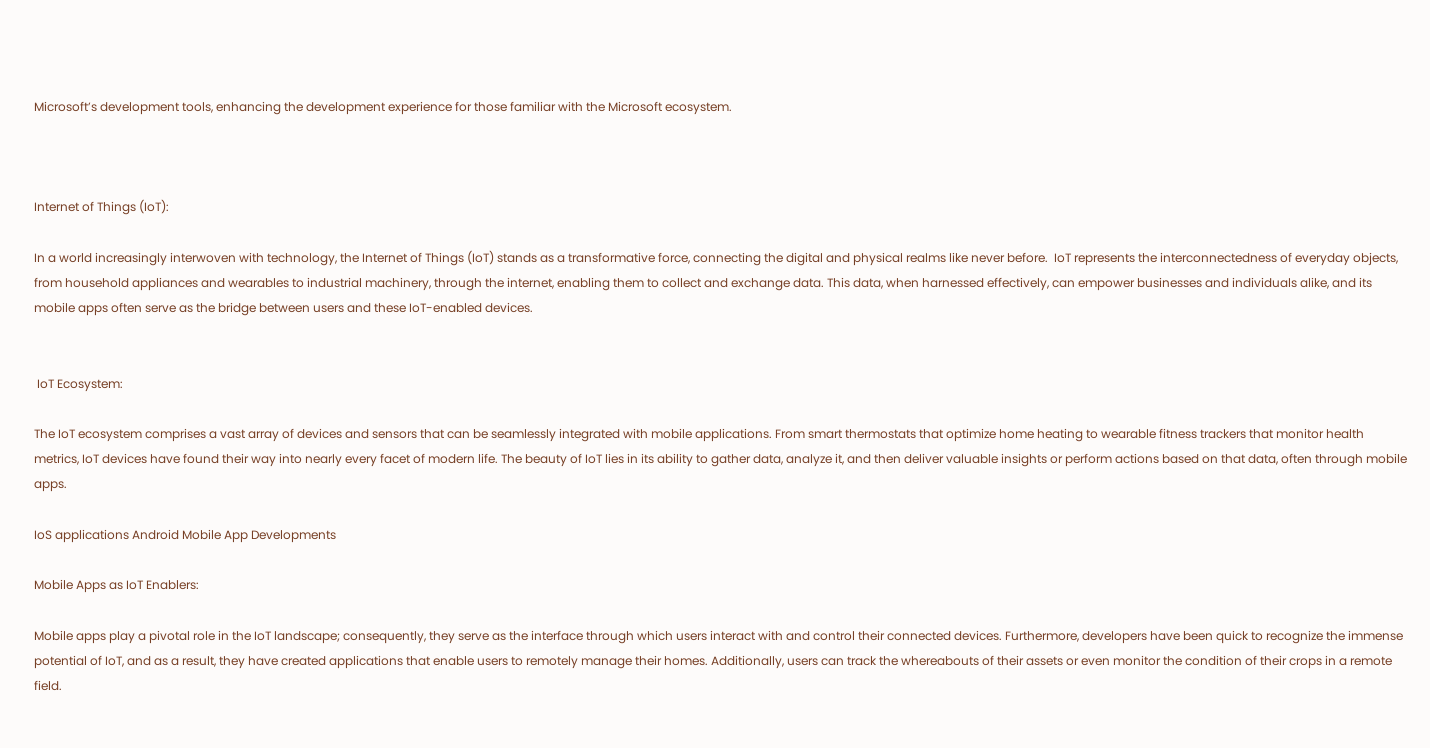Microsoft’s development tools, enhancing the development experience for those familiar with the Microsoft ecosystem.



Internet of Things (IoT):

In a world increasingly interwoven with technology, the Internet of Things (IoT) stands as a transformative force, connecting the digital and physical realms like never before.  IoT represents the interconnectedness of everyday objects, from household appliances and wearables to industrial machinery, through the internet, enabling them to collect and exchange data. This data, when harnessed effectively, can empower businesses and individuals alike, and its mobile apps often serve as the bridge between users and these IoT-enabled devices.


 IoT Ecosystem:

The IoT ecosystem comprises a vast array of devices and sensors that can be seamlessly integrated with mobile applications. From smart thermostats that optimize home heating to wearable fitness trackers that monitor health metrics, IoT devices have found their way into nearly every facet of modern life. The beauty of IoT lies in its ability to gather data, analyze it, and then deliver valuable insights or perform actions based on that data, often through mobile apps.

IoS applications Android Mobile App Developments

Mobile Apps as IoT Enablers:

Mobile apps play a pivotal role in the IoT landscape; consequently, they serve as the interface through which users interact with and control their connected devices. Furthermore, developers have been quick to recognize the immense potential of IoT, and as a result, they have created applications that enable users to remotely manage their homes. Additionally, users can track the whereabouts of their assets or even monitor the condition of their crops in a remote field.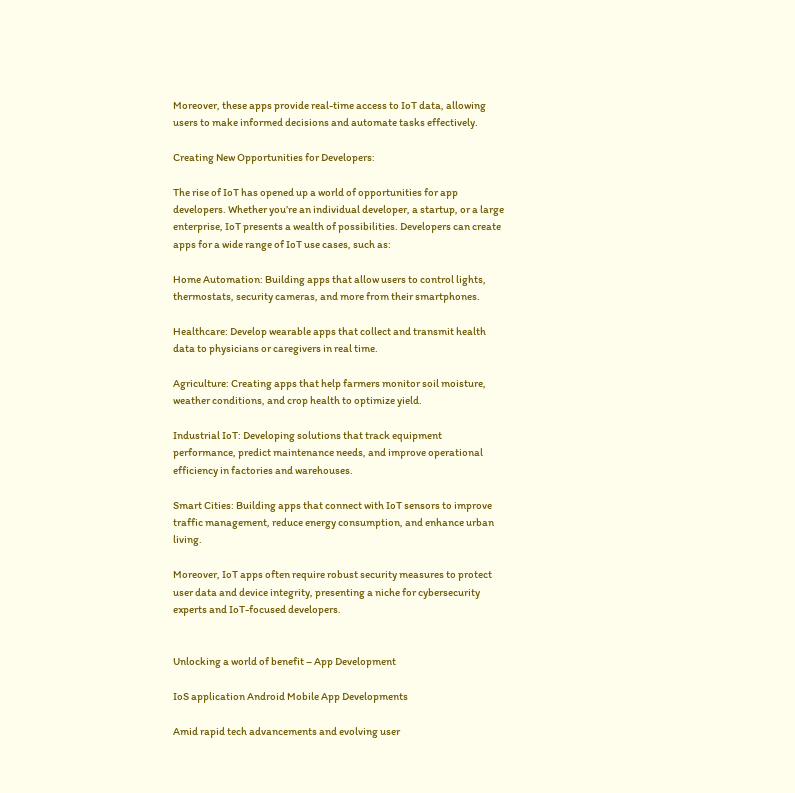Moreover, these apps provide real-time access to IoT data, allowing users to make informed decisions and automate tasks effectively.

Creating New Opportunities for Developers:

The rise of IoT has opened up a world of opportunities for app developers. Whether you’re an individual developer, a startup, or a large enterprise, IoT presents a wealth of possibilities. Developers can create apps for a wide range of IoT use cases, such as:

Home Automation: Building apps that allow users to control lights, thermostats, security cameras, and more from their smartphones.

Healthcare: Develop wearable apps that collect and transmit health data to physicians or caregivers in real time.

Agriculture: Creating apps that help farmers monitor soil moisture, weather conditions, and crop health to optimize yield.

Industrial IoT: Developing solutions that track equipment performance, predict maintenance needs, and improve operational efficiency in factories and warehouses.

Smart Cities: Building apps that connect with IoT sensors to improve traffic management, reduce energy consumption, and enhance urban living.

Moreover, IoT apps often require robust security measures to protect user data and device integrity, presenting a niche for cybersecurity experts and IoT-focused developers.


Unlocking a world of benefit – App Development

IoS application Android Mobile App Developments

Amid rapid tech advancements and evolving user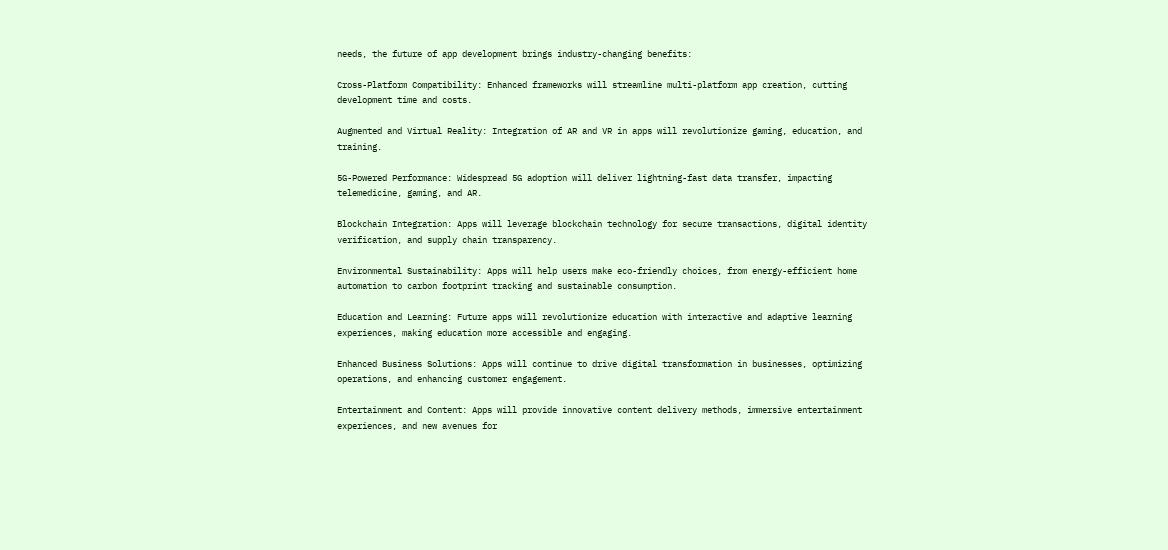needs, the future of app development brings industry-changing benefits:

Cross-Platform Compatibility: Enhanced frameworks will streamline multi-platform app creation, cutting development time and costs.

Augmented and Virtual Reality: Integration of AR and VR in apps will revolutionize gaming, education, and training.

5G-Powered Performance: Widespread 5G adoption will deliver lightning-fast data transfer, impacting telemedicine, gaming, and AR.

Blockchain Integration: Apps will leverage blockchain technology for secure transactions, digital identity verification, and supply chain transparency.

Environmental Sustainability: Apps will help users make eco-friendly choices, from energy-efficient home automation to carbon footprint tracking and sustainable consumption.

Education and Learning: Future apps will revolutionize education with interactive and adaptive learning experiences, making education more accessible and engaging.

Enhanced Business Solutions: Apps will continue to drive digital transformation in businesses, optimizing operations, and enhancing customer engagement.

Entertainment and Content: Apps will provide innovative content delivery methods, immersive entertainment experiences, and new avenues for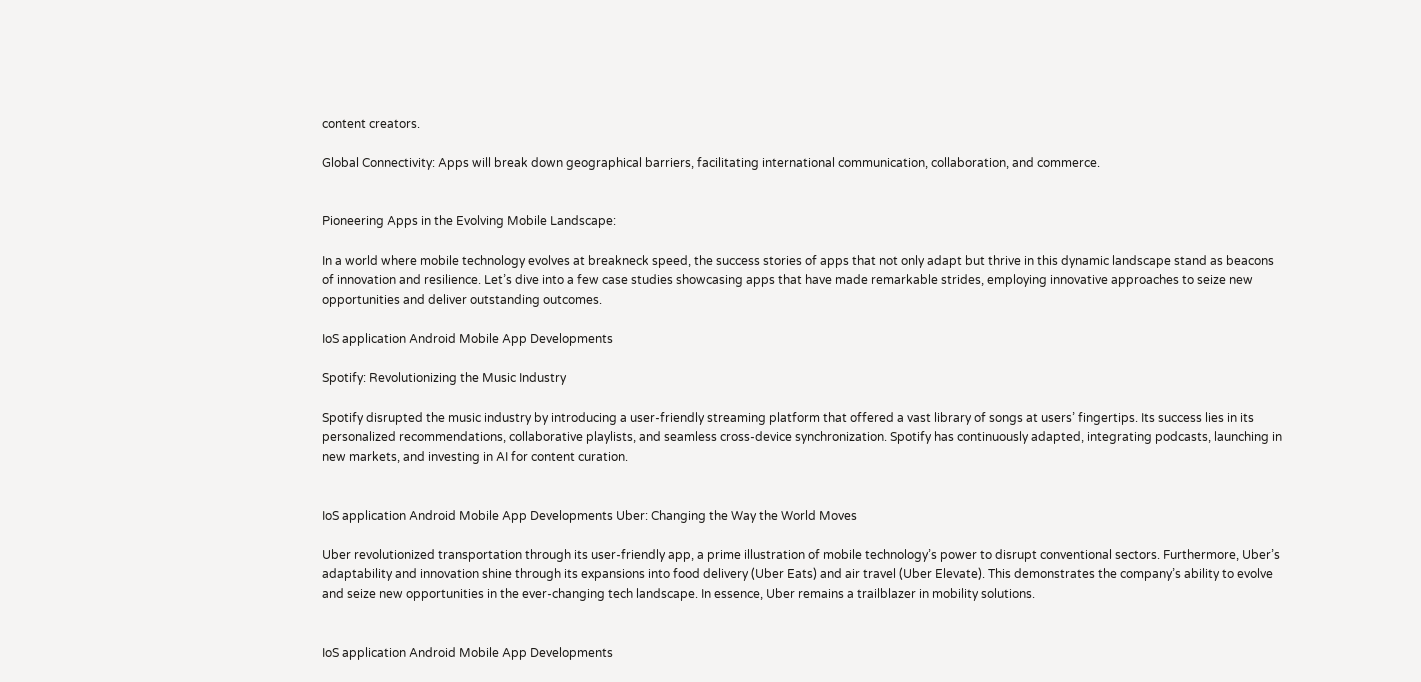content creators.

Global Connectivity: Apps will break down geographical barriers, facilitating international communication, collaboration, and commerce.


Pioneering Apps in the Evolving Mobile Landscape:

In a world where mobile technology evolves at breakneck speed, the success stories of apps that not only adapt but thrive in this dynamic landscape stand as beacons of innovation and resilience. Let’s dive into a few case studies showcasing apps that have made remarkable strides, employing innovative approaches to seize new opportunities and deliver outstanding outcomes.

IoS application Android Mobile App Developments

Spotify: Revolutionizing the Music Industry

Spotify disrupted the music industry by introducing a user-friendly streaming platform that offered a vast library of songs at users’ fingertips. Its success lies in its personalized recommendations, collaborative playlists, and seamless cross-device synchronization. Spotify has continuously adapted, integrating podcasts, launching in new markets, and investing in AI for content curation.


IoS application Android Mobile App Developments Uber: Changing the Way the World Moves

Uber revolutionized transportation through its user-friendly app, a prime illustration of mobile technology’s power to disrupt conventional sectors. Furthermore, Uber’s adaptability and innovation shine through its expansions into food delivery (Uber Eats) and air travel (Uber Elevate). This demonstrates the company’s ability to evolve and seize new opportunities in the ever-changing tech landscape. In essence, Uber remains a trailblazer in mobility solutions.


IoS application Android Mobile App Developments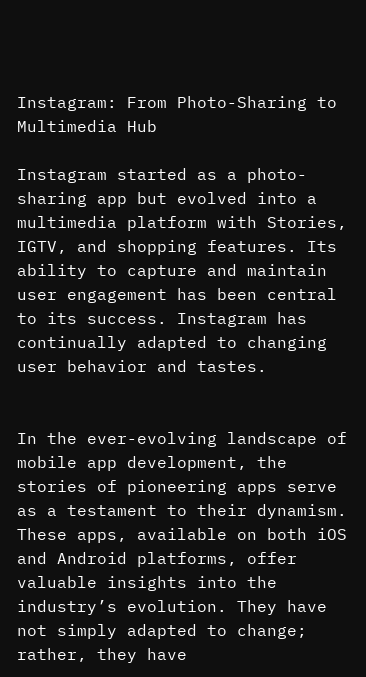Instagram: From Photo-Sharing to Multimedia Hub

Instagram started as a photo-sharing app but evolved into a multimedia platform with Stories, IGTV, and shopping features. Its ability to capture and maintain user engagement has been central to its success. Instagram has continually adapted to changing user behavior and tastes.


In the ever-evolving landscape of mobile app development, the stories of pioneering apps serve as a testament to their dynamism. These apps, available on both iOS and Android platforms, offer valuable insights into the industry’s evolution. They have not simply adapted to change; rather, they have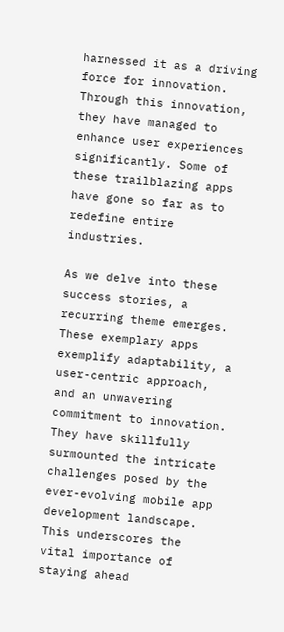harnessed it as a driving force for innovation. Through this innovation, they have managed to enhance user experiences significantly. Some of these trailblazing apps have gone so far as to redefine entire industries.

As we delve into these success stories, a recurring theme emerges. These exemplary apps exemplify adaptability, a user-centric approach, and an unwavering commitment to innovation. They have skillfully surmounted the intricate challenges posed by the ever-evolving mobile app development landscape. This underscores the vital importance of staying ahead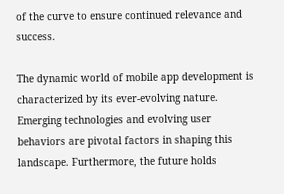of the curve to ensure continued relevance and success.

The dynamic world of mobile app development is characterized by its ever-evolving nature. Emerging technologies and evolving user behaviors are pivotal factors in shaping this landscape. Furthermore, the future holds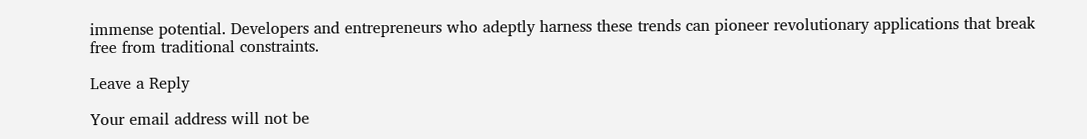immense potential. Developers and entrepreneurs who adeptly harness these trends can pioneer revolutionary applications that break free from traditional constraints.

Leave a Reply

Your email address will not be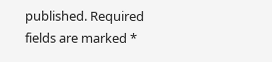published. Required fields are marked *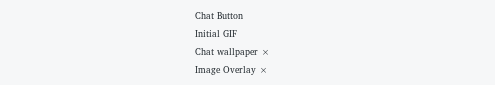Chat Button
Initial GIF
Chat wallpaper ×
Image Overlay ×